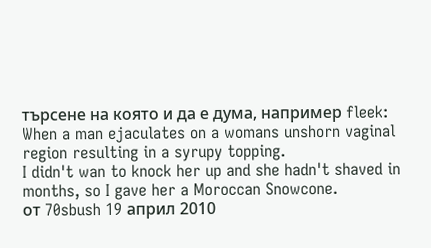търсене на която и да е дума, например fleek:
When a man ejaculates on a womans unshorn vaginal region resulting in a syrupy topping.
I didn't wan to knock her up and she hadn't shaved in months, so I gave her a Moroccan Snowcone.
от 70sbush 19 април 2010